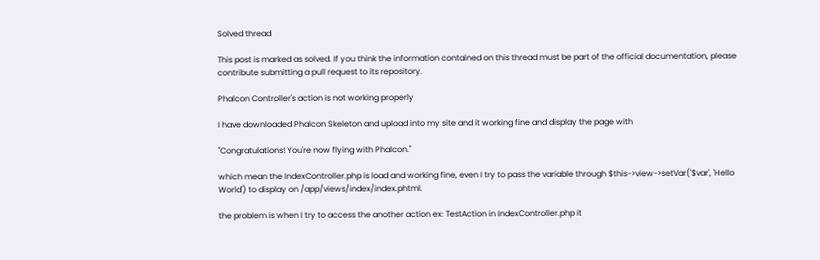Solved thread

This post is marked as solved. If you think the information contained on this thread must be part of the official documentation, please contribute submitting a pull request to its repository.

Phalcon Controller's action is not working properly

I have downloaded Phalcon Skeleton and upload into my site and it working fine and display the page with

"Congratulations! You're now flying with Phalcon."

which mean the IndexController.php is load and working fine, even I try to pass the variable through $this->view->setVar('$var', 'Hello World') to display on /app/views/index/index.phtml.

the problem is when I try to access the another action ex: TestAction in IndexController.php it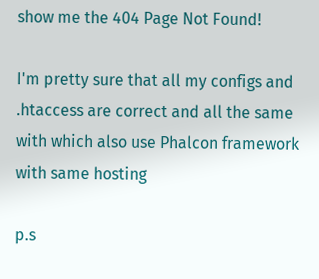show me the 404 Page Not Found!

I'm pretty sure that all my configs and .htaccess are correct and all the same with which also use Phalcon framework with same hosting

p.s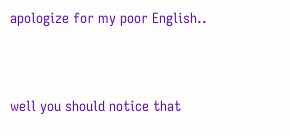apologize for my poor English..


well you should notice that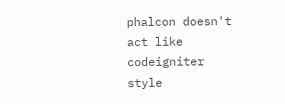phalcon doesn't act like codeigniter style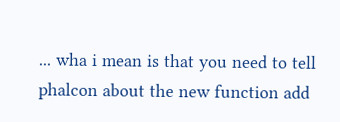... wha i mean is that you need to tell phalcon about the new function add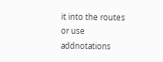it into the routes or use addnotations